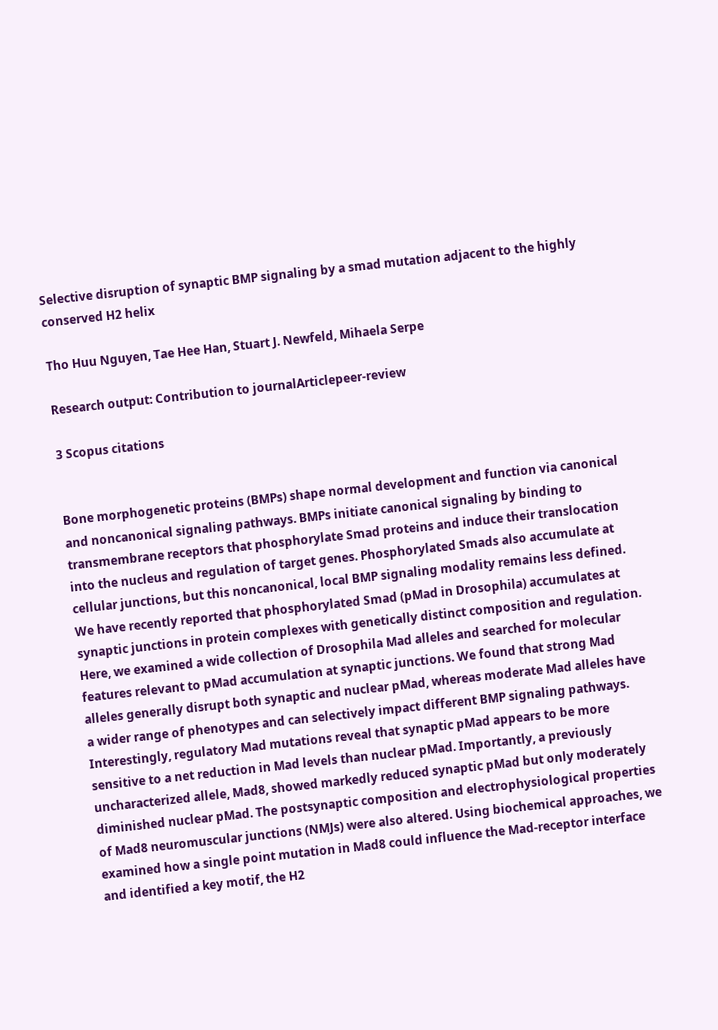Selective disruption of synaptic BMP signaling by a smad mutation adjacent to the highly conserved H2 helix

Tho Huu Nguyen, Tae Hee Han, Stuart J. Newfeld, Mihaela Serpe

Research output: Contribution to journalArticlepeer-review

3 Scopus citations


Bone morphogenetic proteins (BMPs) shape normal development and function via canonical and noncanonical signaling pathways. BMPs initiate canonical signaling by binding to transmembrane receptors that phosphorylate Smad proteins and induce their translocation into the nucleus and regulation of target genes. Phosphorylated Smads also accumulate at cellular junctions, but this noncanonical, local BMP signaling modality remains less defined. We have recently reported that phosphorylated Smad (pMad in Drosophila) accumulates at synaptic junctions in protein complexes with genetically distinct composition and regulation. Here, we examined a wide collection of Drosophila Mad alleles and searched for molecular features relevant to pMad accumulation at synaptic junctions. We found that strong Mad alleles generally disrupt both synaptic and nuclear pMad, whereas moderate Mad alleles have a wider range of phenotypes and can selectively impact different BMP signaling pathways. Interestingly, regulatory Mad mutations reveal that synaptic pMad appears to be more sensitive to a net reduction in Mad levels than nuclear pMad. Importantly, a previously uncharacterized allele, Mad8, showed markedly reduced synaptic pMad but only moderately diminished nuclear pMad. The postsynaptic composition and electrophysiological properties of Mad8 neuromuscular junctions (NMJs) were also altered. Using biochemical approaches, we examined how a single point mutation in Mad8 could influence the Mad-receptor interface and identified a key motif, the H2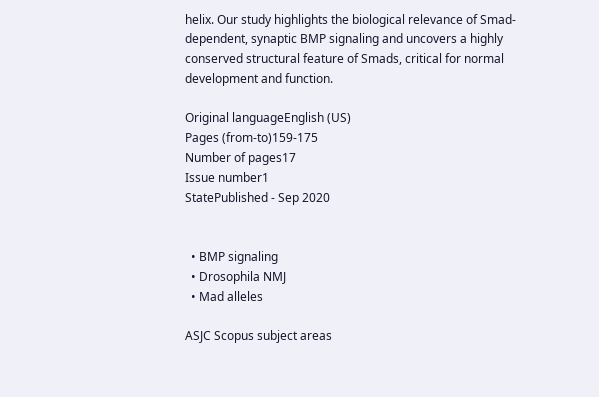helix. Our study highlights the biological relevance of Smad-dependent, synaptic BMP signaling and uncovers a highly conserved structural feature of Smads, critical for normal development and function.

Original languageEnglish (US)
Pages (from-to)159-175
Number of pages17
Issue number1
StatePublished - Sep 2020


  • BMP signaling
  • Drosophila NMJ
  • Mad alleles

ASJC Scopus subject areas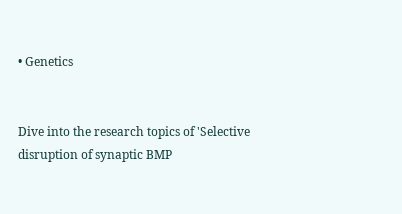• Genetics


Dive into the research topics of 'Selective disruption of synaptic BMP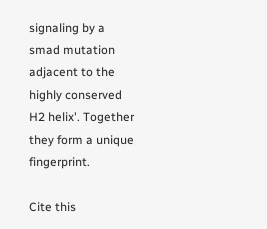signaling by a smad mutation adjacent to the highly conserved H2 helix'. Together they form a unique fingerprint.

Cite this